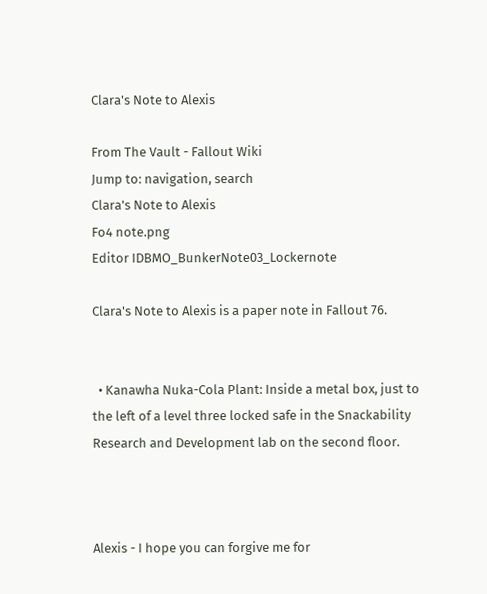Clara's Note to Alexis

From The Vault - Fallout Wiki
Jump to: navigation, search
Clara's Note to Alexis
Fo4 note.png
Editor IDBMO_BunkerNote03_Lockernote

Clara's Note to Alexis is a paper note in Fallout 76.


  • Kanawha Nuka-Cola Plant: Inside a metal box, just to the left of a level three locked safe in the Snackability Research and Development lab on the second floor.



Alexis - I hope you can forgive me for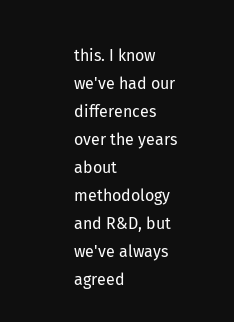this. I know we've had our differences over the years about methodology and R&D, but we've always agreed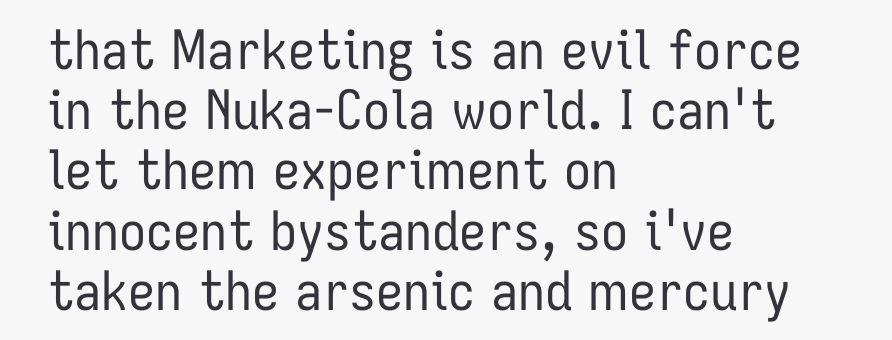that Marketing is an evil force in the Nuka-Cola world. I can't let them experiment on innocent bystanders, so i've taken the arsenic and mercury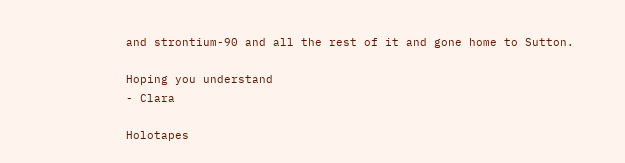and strontium-90 and all the rest of it and gone home to Sutton.

Hoping you understand
- Clara

Holotapes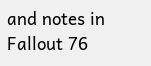and notes in Fallout 76